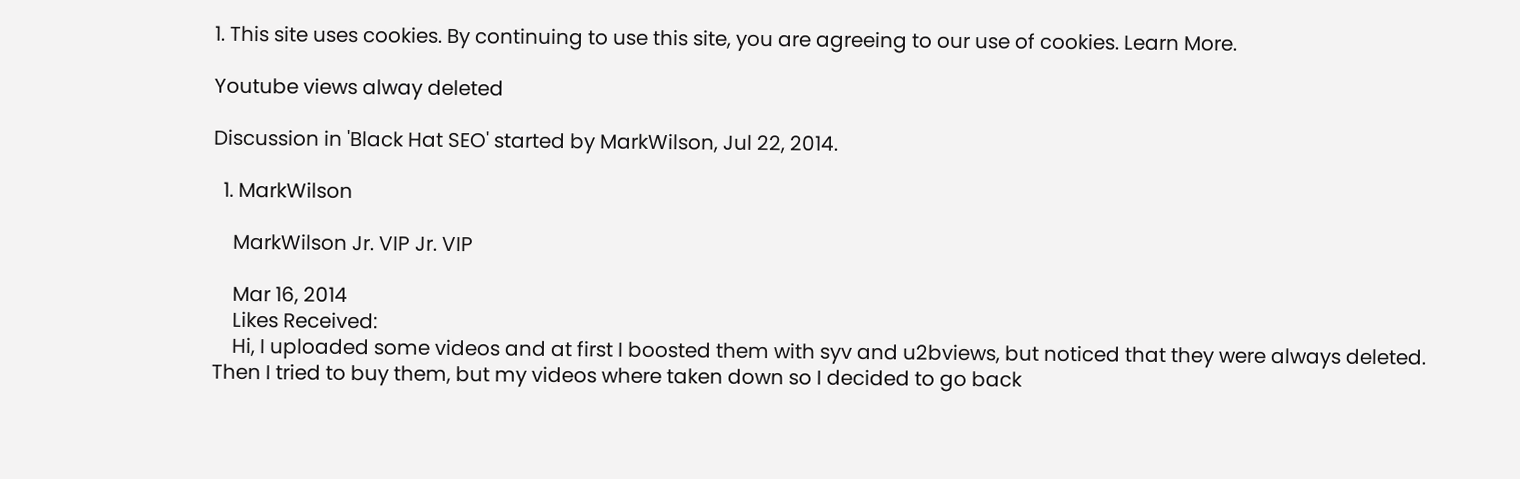1. This site uses cookies. By continuing to use this site, you are agreeing to our use of cookies. Learn More.

Youtube views alway deleted

Discussion in 'Black Hat SEO' started by MarkWilson, Jul 22, 2014.

  1. MarkWilson

    MarkWilson Jr. VIP Jr. VIP

    Mar 16, 2014
    Likes Received:
    Hi, I uploaded some videos and at first I boosted them with syv and u2bviews, but noticed that they were always deleted. Then I tried to buy them, but my videos where taken down so I decided to go back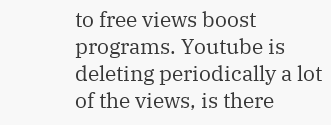to free views boost programs. Youtube is deleting periodically a lot of the views, is there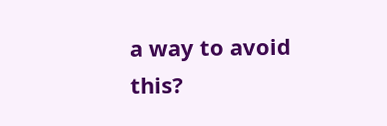a way to avoid this?